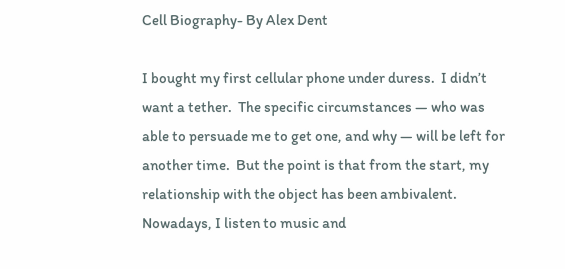Cell Biography- By Alex Dent

I bought my first cellular phone under duress.  I didn’t want a tether.  The specific circumstances — who was able to persuade me to get one, and why — will be left for another time.  But the point is that from the start, my relationship with the object has been ambivalent.  Nowadays, I listen to music and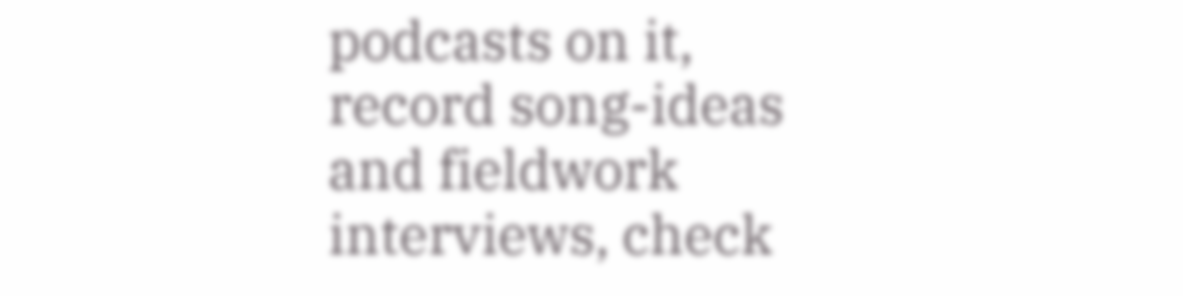podcasts on it, record song-ideas and fieldwork interviews, check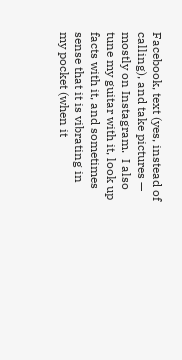Facebook, text (yes, instead of calling), and take pictures — mostly on Instagram.  I also tune my guitar with it, look up facts with it, and sometimes sense that it is vibrating in my pocket (when it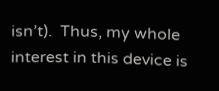isn’t).  Thus, my whole interest in this device is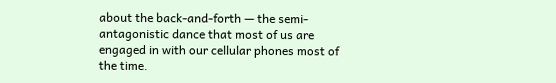about the back-and-forth — the semi-antagonistic dance that most of us are engaged in with our cellular phones most of the time.